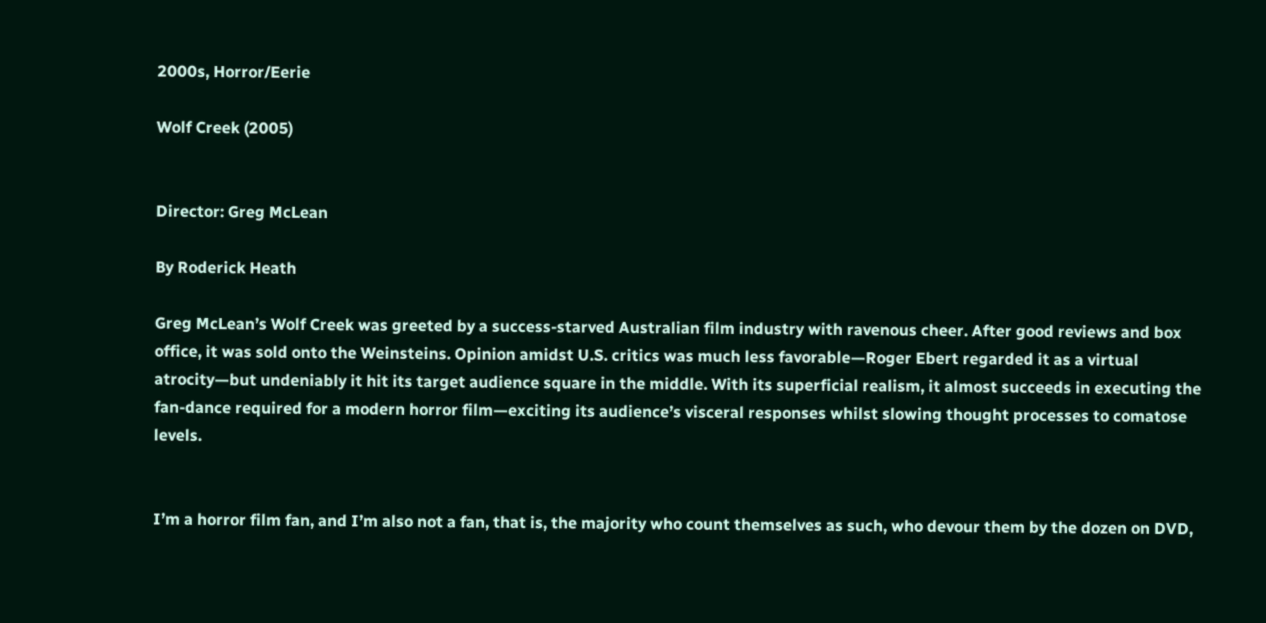2000s, Horror/Eerie

Wolf Creek (2005)


Director: Greg McLean

By Roderick Heath

Greg McLean’s Wolf Creek was greeted by a success-starved Australian film industry with ravenous cheer. After good reviews and box office, it was sold onto the Weinsteins. Opinion amidst U.S. critics was much less favorable—Roger Ebert regarded it as a virtual atrocity—but undeniably it hit its target audience square in the middle. With its superficial realism, it almost succeeds in executing the fan-dance required for a modern horror film—exciting its audience’s visceral responses whilst slowing thought processes to comatose levels.


I’m a horror film fan, and I’m also not a fan, that is, the majority who count themselves as such, who devour them by the dozen on DVD,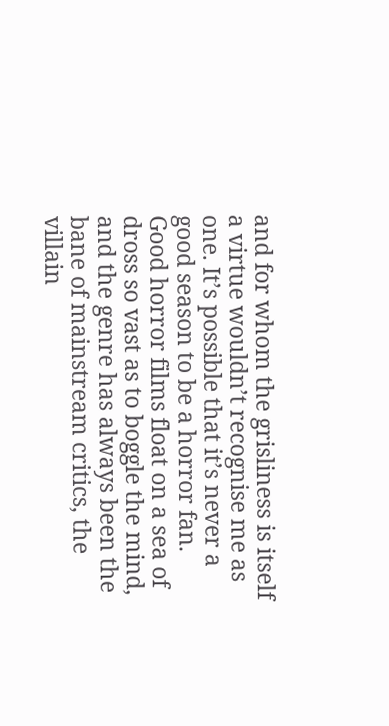and for whom the grisliness is itself a virtue wouldn’t recognise me as one. It’s possible that it’s never a good season to be a horror fan. Good horror films float on a sea of dross so vast as to boggle the mind, and the genre has always been the bane of mainstream critics, the villain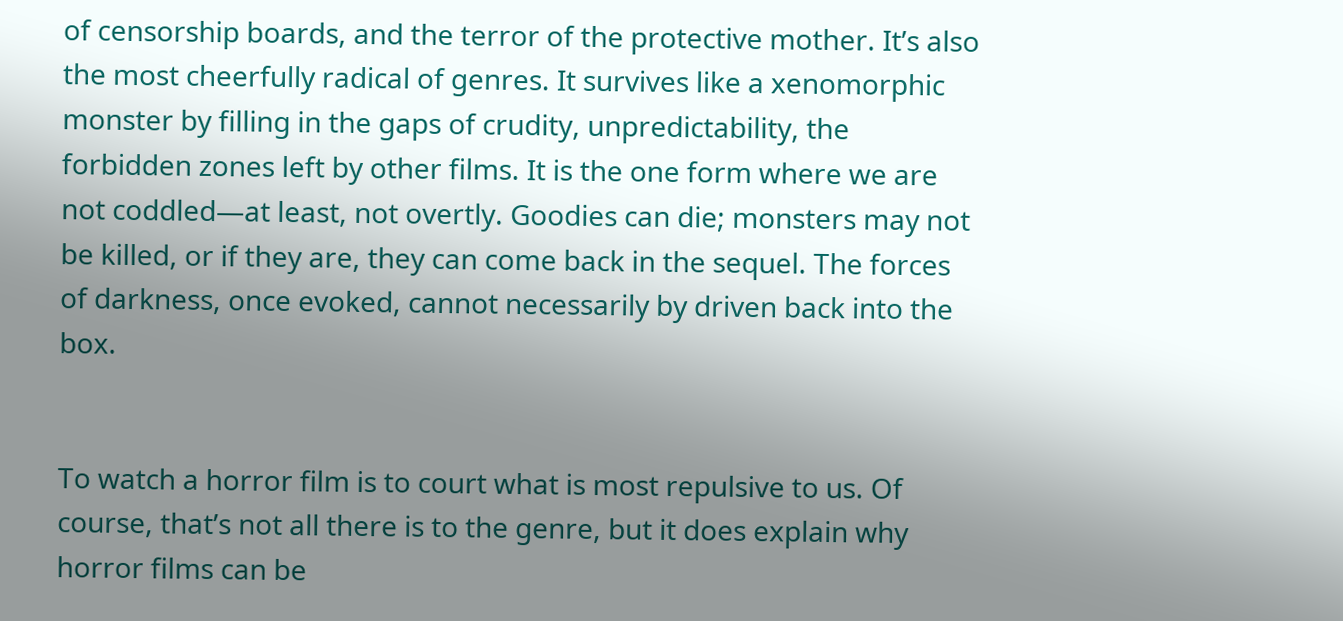of censorship boards, and the terror of the protective mother. It’s also the most cheerfully radical of genres. It survives like a xenomorphic monster by filling in the gaps of crudity, unpredictability, the forbidden zones left by other films. It is the one form where we are not coddled—at least, not overtly. Goodies can die; monsters may not be killed, or if they are, they can come back in the sequel. The forces of darkness, once evoked, cannot necessarily by driven back into the box.


To watch a horror film is to court what is most repulsive to us. Of course, that’s not all there is to the genre, but it does explain why horror films can be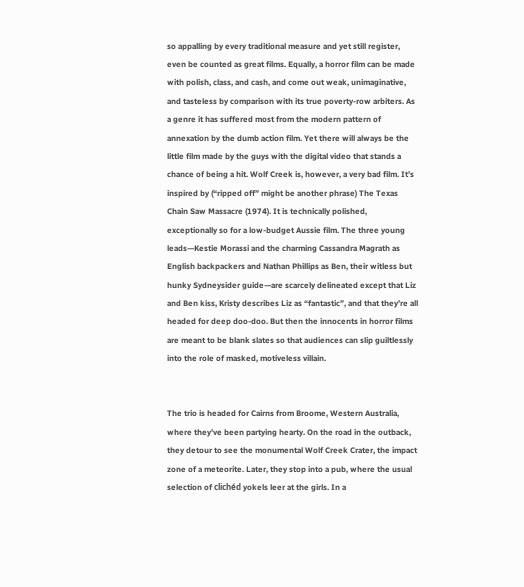so appalling by every traditional measure and yet still register, even be counted as great films. Equally, a horror film can be made with polish, class, and cash, and come out weak, unimaginative, and tasteless by comparison with its true poverty-row arbiters. As a genre it has suffered most from the modern pattern of annexation by the dumb action film. Yet there will always be the little film made by the guys with the digital video that stands a chance of being a hit. Wolf Creek is, however, a very bad film. It’s inspired by (“ripped off” might be another phrase) The Texas Chain Saw Massacre (1974). It is technically polished, exceptionally so for a low-budget Aussie film. The three young leads—Kestie Morassi and the charming Cassandra Magrath as English backpackers and Nathan Phillips as Ben, their witless but hunky Sydneysider guide—are scarcely delineated except that Liz and Ben kiss, Kristy describes Liz as “fantastic”, and that they’re all headed for deep doo-doo. But then the innocents in horror films are meant to be blank slates so that audiences can slip guiltlessly into the role of masked, motiveless villain.


The trio is headed for Cairns from Broome, Western Australia, where they’ve been partying hearty. On the road in the outback, they detour to see the monumental Wolf Creek Crater, the impact zone of a meteorite. Later, they stop into a pub, where the usual selection of clichéd yokels leer at the girls. In a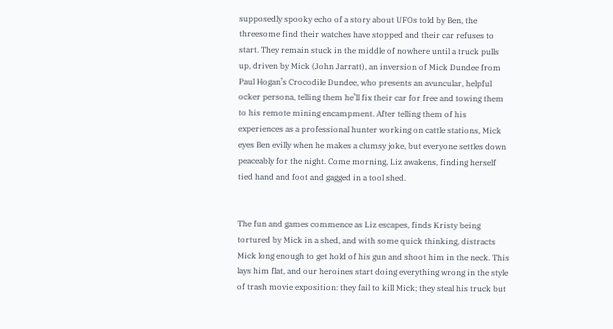supposedly spooky echo of a story about UFOs told by Ben, the threesome find their watches have stopped and their car refuses to start. They remain stuck in the middle of nowhere until a truck pulls up, driven by Mick (John Jarratt), an inversion of Mick Dundee from Paul Hogan’s Crocodile Dundee, who presents an avuncular, helpful ocker persona, telling them he’ll fix their car for free and towing them to his remote mining encampment. After telling them of his experiences as a professional hunter working on cattle stations, Mick eyes Ben evilly when he makes a clumsy joke, but everyone settles down peaceably for the night. Come morning, Liz awakens, finding herself tied hand and foot and gagged in a tool shed.


The fun and games commence as Liz escapes, finds Kristy being tortured by Mick in a shed, and with some quick thinking, distracts Mick long enough to get hold of his gun and shoot him in the neck. This lays him flat, and our heroines start doing everything wrong in the style of trash movie exposition: they fail to kill Mick; they steal his truck but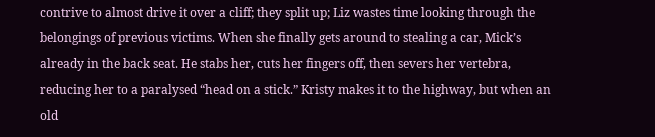contrive to almost drive it over a cliff; they split up; Liz wastes time looking through the belongings of previous victims. When she finally gets around to stealing a car, Mick’s already in the back seat. He stabs her, cuts her fingers off, then severs her vertebra, reducing her to a paralysed “head on a stick.” Kristy makes it to the highway, but when an old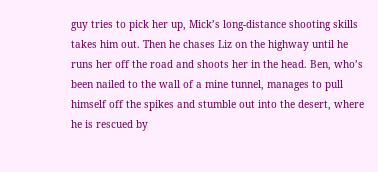guy tries to pick her up, Mick’s long-distance shooting skills takes him out. Then he chases Liz on the highway until he runs her off the road and shoots her in the head. Ben, who’s been nailed to the wall of a mine tunnel, manages to pull himself off the spikes and stumble out into the desert, where he is rescued by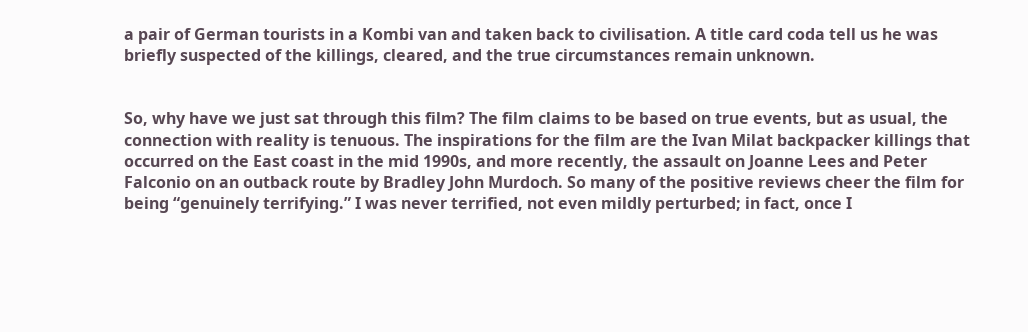a pair of German tourists in a Kombi van and taken back to civilisation. A title card coda tell us he was briefly suspected of the killings, cleared, and the true circumstances remain unknown.


So, why have we just sat through this film? The film claims to be based on true events, but as usual, the connection with reality is tenuous. The inspirations for the film are the Ivan Milat backpacker killings that occurred on the East coast in the mid 1990s, and more recently, the assault on Joanne Lees and Peter Falconio on an outback route by Bradley John Murdoch. So many of the positive reviews cheer the film for being “genuinely terrifying.” I was never terrified, not even mildly perturbed; in fact, once I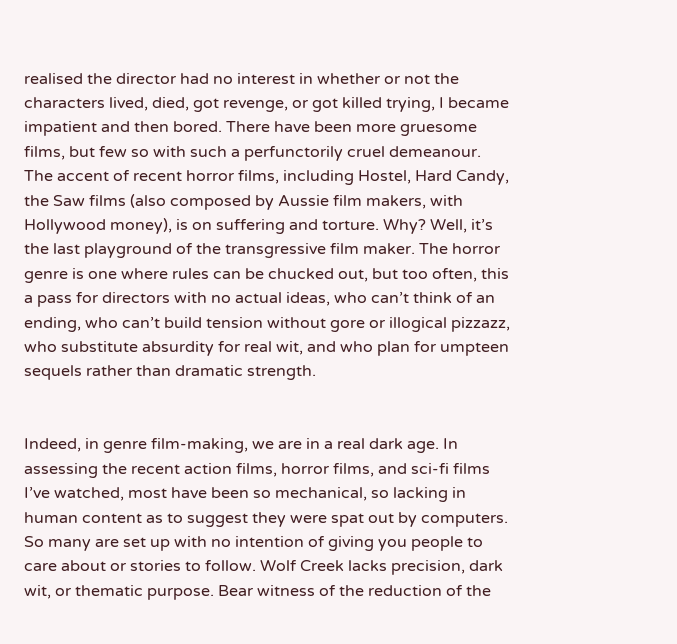realised the director had no interest in whether or not the characters lived, died, got revenge, or got killed trying, I became impatient and then bored. There have been more gruesome films, but few so with such a perfunctorily cruel demeanour. The accent of recent horror films, including Hostel, Hard Candy, the Saw films (also composed by Aussie film makers, with Hollywood money), is on suffering and torture. Why? Well, it’s the last playground of the transgressive film maker. The horror genre is one where rules can be chucked out, but too often, this a pass for directors with no actual ideas, who can’t think of an ending, who can’t build tension without gore or illogical pizzazz, who substitute absurdity for real wit, and who plan for umpteen sequels rather than dramatic strength.


Indeed, in genre film-making, we are in a real dark age. In assessing the recent action films, horror films, and sci-fi films I’ve watched, most have been so mechanical, so lacking in human content as to suggest they were spat out by computers. So many are set up with no intention of giving you people to care about or stories to follow. Wolf Creek lacks precision, dark wit, or thematic purpose. Bear witness of the reduction of the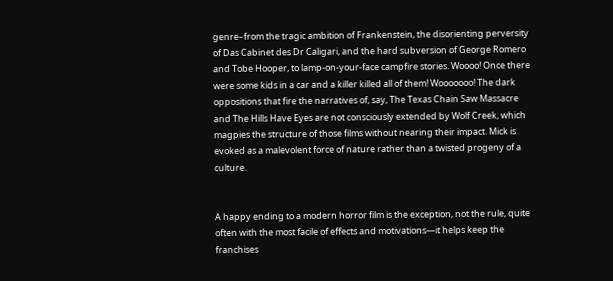genre–from the tragic ambition of Frankenstein, the disorienting perversity of Das Cabinet des Dr Caligari, and the hard subversion of George Romero and Tobe Hooper, to lamp-on-your-face campfire stories. Woooo! Once there were some kids in a car and a killer killed all of them! Wooooooo! The dark oppositions that fire the narratives of, say, The Texas Chain Saw Massacre and The Hills Have Eyes are not consciously extended by Wolf Creek, which magpies the structure of those films without nearing their impact. Mick is evoked as a malevolent force of nature rather than a twisted progeny of a culture.


A happy ending to a modern horror film is the exception, not the rule, quite often with the most facile of effects and motivations—it helps keep the franchises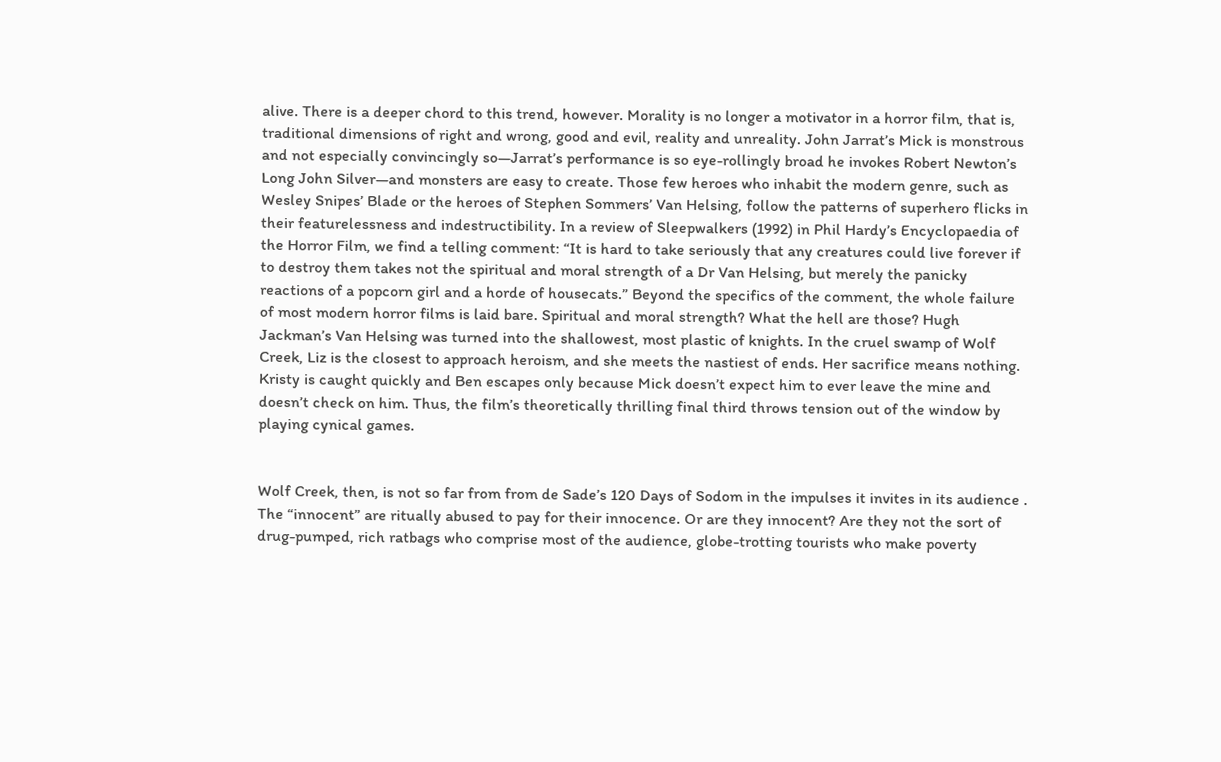alive. There is a deeper chord to this trend, however. Morality is no longer a motivator in a horror film, that is, traditional dimensions of right and wrong, good and evil, reality and unreality. John Jarrat’s Mick is monstrous and not especially convincingly so—Jarrat’s performance is so eye-rollingly broad he invokes Robert Newton’s Long John Silver—and monsters are easy to create. Those few heroes who inhabit the modern genre, such as Wesley Snipes’ Blade or the heroes of Stephen Sommers’ Van Helsing, follow the patterns of superhero flicks in their featurelessness and indestructibility. In a review of Sleepwalkers (1992) in Phil Hardy’s Encyclopaedia of the Horror Film, we find a telling comment: “It is hard to take seriously that any creatures could live forever if to destroy them takes not the spiritual and moral strength of a Dr Van Helsing, but merely the panicky reactions of a popcorn girl and a horde of housecats.” Beyond the specifics of the comment, the whole failure of most modern horror films is laid bare. Spiritual and moral strength? What the hell are those? Hugh Jackman’s Van Helsing was turned into the shallowest, most plastic of knights. In the cruel swamp of Wolf Creek, Liz is the closest to approach heroism, and she meets the nastiest of ends. Her sacrifice means nothing. Kristy is caught quickly and Ben escapes only because Mick doesn’t expect him to ever leave the mine and doesn’t check on him. Thus, the film’s theoretically thrilling final third throws tension out of the window by playing cynical games.


Wolf Creek, then, is not so far from from de Sade’s 120 Days of Sodom in the impulses it invites in its audience . The “innocent” are ritually abused to pay for their innocence. Or are they innocent? Are they not the sort of drug-pumped, rich ratbags who comprise most of the audience, globe-trotting tourists who make poverty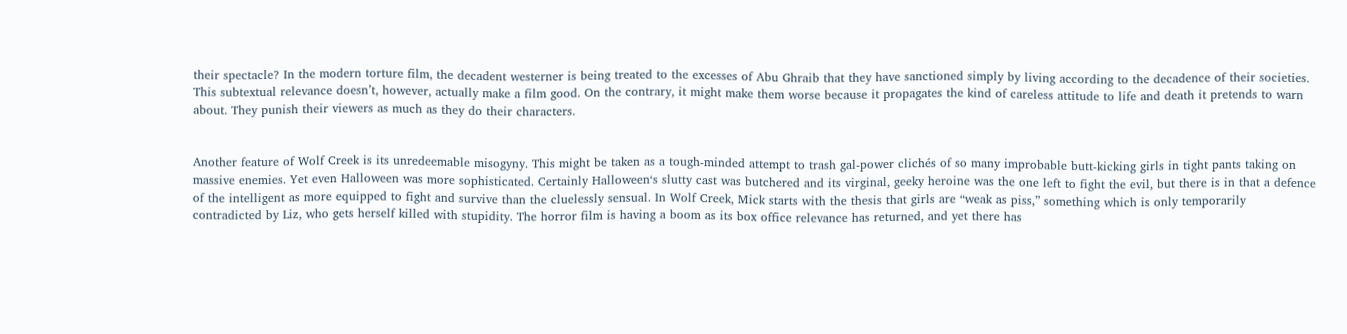their spectacle? In the modern torture film, the decadent westerner is being treated to the excesses of Abu Ghraib that they have sanctioned simply by living according to the decadence of their societies. This subtextual relevance doesn’t, however, actually make a film good. On the contrary, it might make them worse because it propagates the kind of careless attitude to life and death it pretends to warn about. They punish their viewers as much as they do their characters.


Another feature of Wolf Creek is its unredeemable misogyny. This might be taken as a tough-minded attempt to trash gal-power clichés of so many improbable butt-kicking girls in tight pants taking on massive enemies. Yet even Halloween was more sophisticated. Certainly Halloween‘s slutty cast was butchered and its virginal, geeky heroine was the one left to fight the evil, but there is in that a defence of the intelligent as more equipped to fight and survive than the cluelessly sensual. In Wolf Creek, Mick starts with the thesis that girls are “weak as piss,” something which is only temporarily contradicted by Liz, who gets herself killed with stupidity. The horror film is having a boom as its box office relevance has returned, and yet there has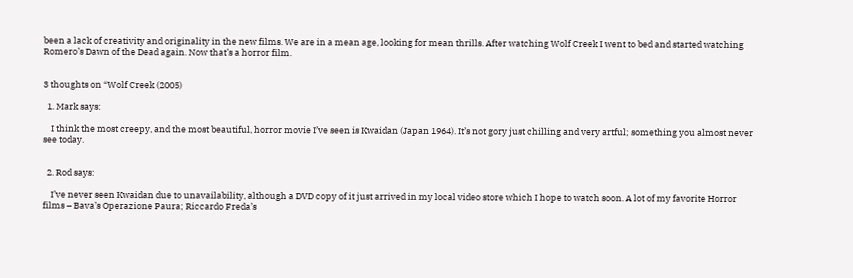been a lack of creativity and originality in the new films. We are in a mean age, looking for mean thrills. After watching Wolf Creek I went to bed and started watching Romero’s Dawn of the Dead again. Now that’s a horror film.


3 thoughts on “Wolf Creek (2005)

  1. Mark says:

    I think the most creepy, and the most beautiful, horror movie I’ve seen is Kwaidan (Japan 1964). It’s not gory just chilling and very artful; something you almost never see today.


  2. Rod says:

    I’ve never seen Kwaidan due to unavailability, although a DVD copy of it just arrived in my local video store which I hope to watch soon. A lot of my favorite Horror films – Bava’s Operazione Paura; Riccardo Freda’s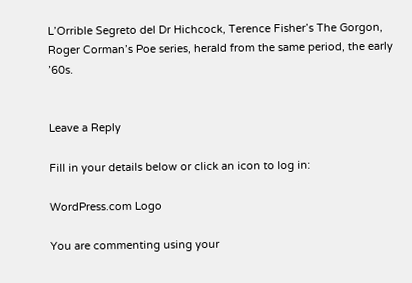L’Orrible Segreto del Dr Hichcock, Terence Fisher’s The Gorgon, Roger Corman’s Poe series, herald from the same period, the early ’60s.


Leave a Reply

Fill in your details below or click an icon to log in:

WordPress.com Logo

You are commenting using your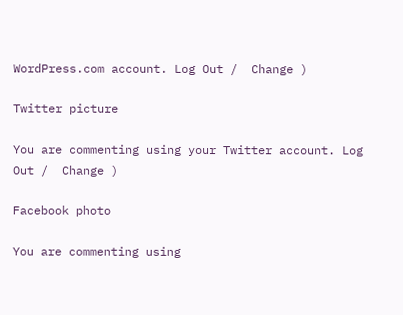WordPress.com account. Log Out /  Change )

Twitter picture

You are commenting using your Twitter account. Log Out /  Change )

Facebook photo

You are commenting using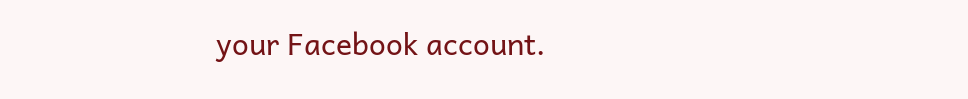your Facebook account.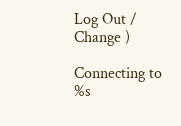Log Out /  Change )

Connecting to %s